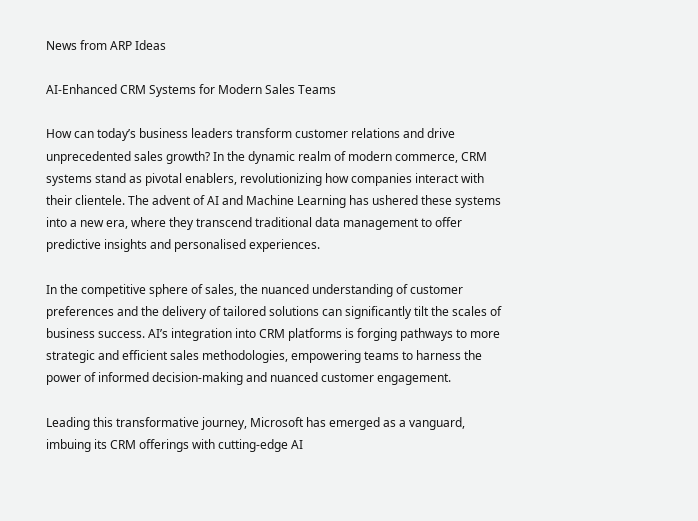News from ARP Ideas

AI-Enhanced CRM Systems for Modern Sales Teams

How can today’s business leaders transform customer relations and drive unprecedented sales growth? In the dynamic realm of modern commerce, CRM systems stand as pivotal enablers, revolutionizing how companies interact with their clientele. The advent of AI and Machine Learning has ushered these systems into a new era, where they transcend traditional data management to offer predictive insights and personalised experiences.

In the competitive sphere of sales, the nuanced understanding of customer preferences and the delivery of tailored solutions can significantly tilt the scales of business success. AI’s integration into CRM platforms is forging pathways to more strategic and efficient sales methodologies, empowering teams to harness the power of informed decision-making and nuanced customer engagement.

Leading this transformative journey, Microsoft has emerged as a vanguard, imbuing its CRM offerings with cutting-edge AI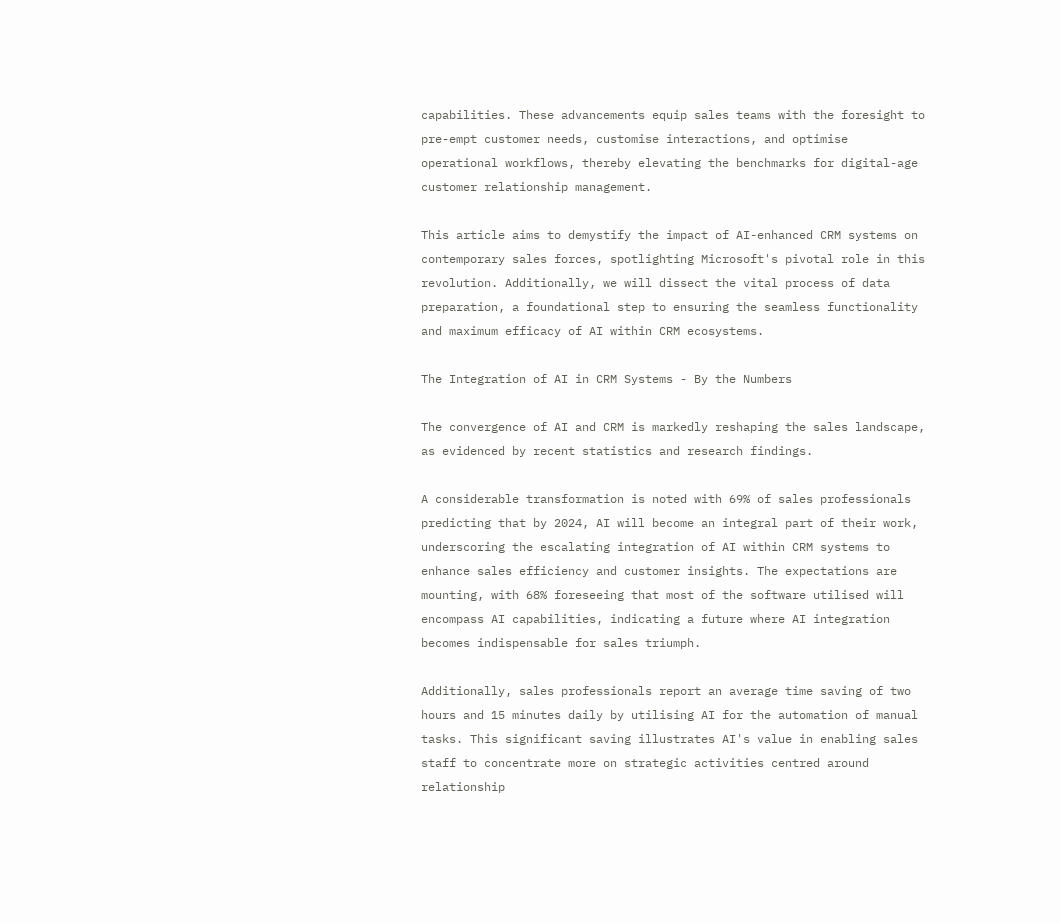capabilities. These advancements equip sales teams with the foresight to pre-empt customer needs, customise interactions, and optimise operational workflows, thereby elevating the benchmarks for digital-age customer relationship management.

This article aims to demystify the impact of AI-enhanced CRM systems on contemporary sales forces, spotlighting Microsoft's pivotal role in this revolution. Additionally, we will dissect the vital process of data preparation, a foundational step to ensuring the seamless functionality and maximum efficacy of AI within CRM ecosystems.

The Integration of AI in CRM Systems - By the Numbers

The convergence of AI and CRM is markedly reshaping the sales landscape, as evidenced by recent statistics and research findings.

A considerable transformation is noted with 69% of sales professionals predicting that by 2024, AI will become an integral part of their work, underscoring the escalating integration of AI within CRM systems to enhance sales efficiency and customer insights. The expectations are mounting, with 68% foreseeing that most of the software utilised will encompass AI capabilities, indicating a future where AI integration becomes indispensable for sales triumph.

Additionally, sales professionals report an average time saving of two hours and 15 minutes daily by utilising AI for the automation of manual tasks. This significant saving illustrates AI's value in enabling sales staff to concentrate more on strategic activities centred around relationship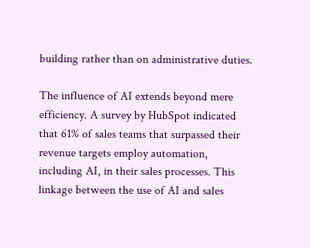building rather than on administrative duties.

The influence of AI extends beyond mere efficiency. A survey by HubSpot indicated that 61% of sales teams that surpassed their revenue targets employ automation, including AI, in their sales processes. This linkage between the use of AI and sales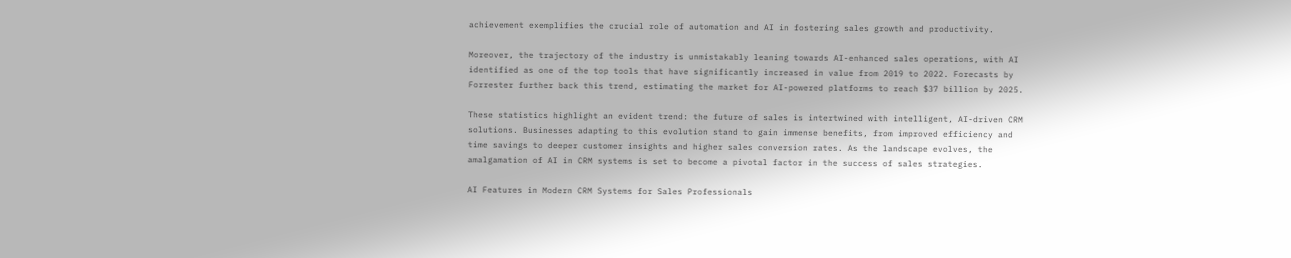achievement exemplifies the crucial role of automation and AI in fostering sales growth and productivity.

Moreover, the trajectory of the industry is unmistakably leaning towards AI-enhanced sales operations, with AI identified as one of the top tools that have significantly increased in value from 2019 to 2022. Forecasts by Forrester further back this trend, estimating the market for AI-powered platforms to reach $37 billion by 2025.

These statistics highlight an evident trend: the future of sales is intertwined with intelligent, AI-driven CRM solutions. Businesses adapting to this evolution stand to gain immense benefits, from improved efficiency and time savings to deeper customer insights and higher sales conversion rates. As the landscape evolves, the amalgamation of AI in CRM systems is set to become a pivotal factor in the success of sales strategies.

AI Features in Modern CRM Systems for Sales Professionals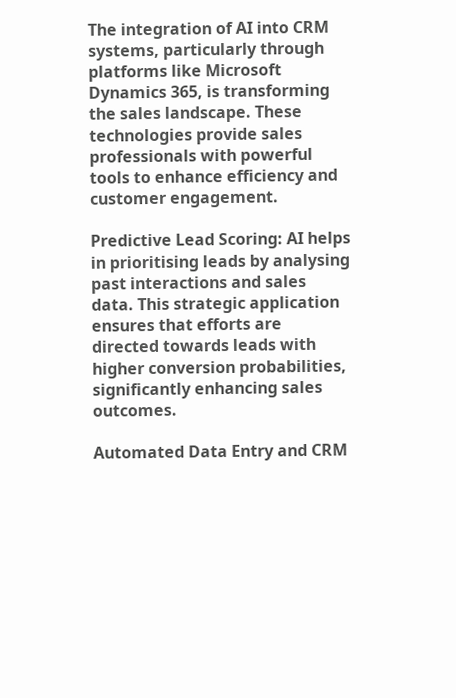The integration of AI into CRM systems, particularly through platforms like Microsoft Dynamics 365, is transforming the sales landscape. These technologies provide sales professionals with powerful tools to enhance efficiency and customer engagement.

Predictive Lead Scoring: AI helps in prioritising leads by analysing past interactions and sales data. This strategic application ensures that efforts are directed towards leads with higher conversion probabilities, significantly enhancing sales outcomes.

Automated Data Entry and CRM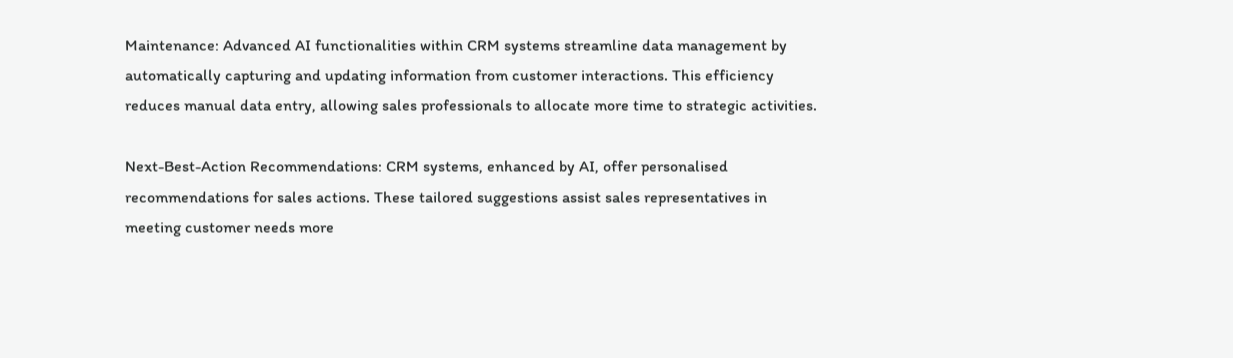Maintenance: Advanced AI functionalities within CRM systems streamline data management by automatically capturing and updating information from customer interactions. This efficiency reduces manual data entry, allowing sales professionals to allocate more time to strategic activities.

Next-Best-Action Recommendations: CRM systems, enhanced by AI, offer personalised recommendations for sales actions. These tailored suggestions assist sales representatives in meeting customer needs more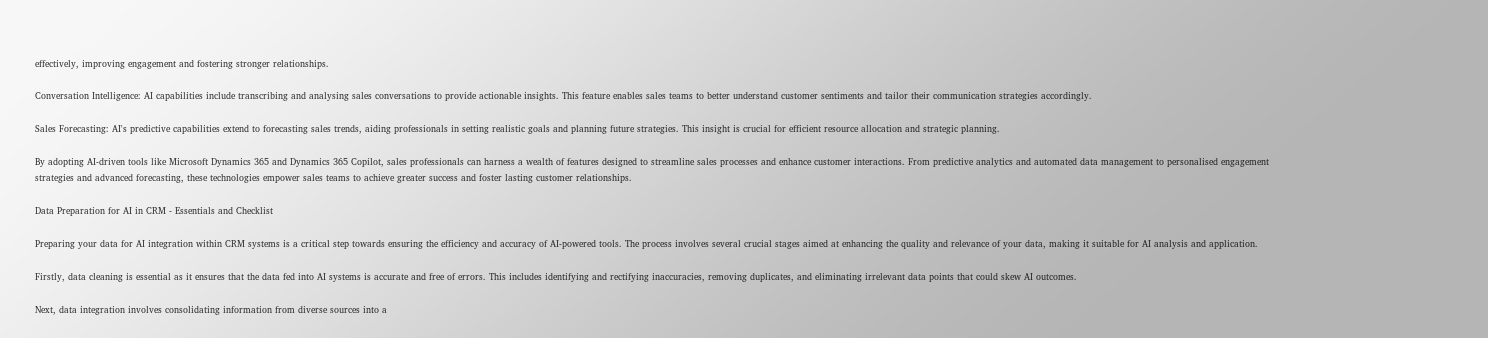effectively, improving engagement and fostering stronger relationships.

Conversation Intelligence: AI capabilities include transcribing and analysing sales conversations to provide actionable insights. This feature enables sales teams to better understand customer sentiments and tailor their communication strategies accordingly.

Sales Forecasting: AI's predictive capabilities extend to forecasting sales trends, aiding professionals in setting realistic goals and planning future strategies. This insight is crucial for efficient resource allocation and strategic planning.

By adopting AI-driven tools like Microsoft Dynamics 365 and Dynamics 365 Copilot, sales professionals can harness a wealth of features designed to streamline sales processes and enhance customer interactions. From predictive analytics and automated data management to personalised engagement strategies and advanced forecasting, these technologies empower sales teams to achieve greater success and foster lasting customer relationships.

Data Preparation for AI in CRM - Essentials and Checklist

Preparing your data for AI integration within CRM systems is a critical step towards ensuring the efficiency and accuracy of AI-powered tools. The process involves several crucial stages aimed at enhancing the quality and relevance of your data, making it suitable for AI analysis and application.

Firstly, data cleaning is essential as it ensures that the data fed into AI systems is accurate and free of errors. This includes identifying and rectifying inaccuracies, removing duplicates, and eliminating irrelevant data points that could skew AI outcomes.

Next, data integration involves consolidating information from diverse sources into a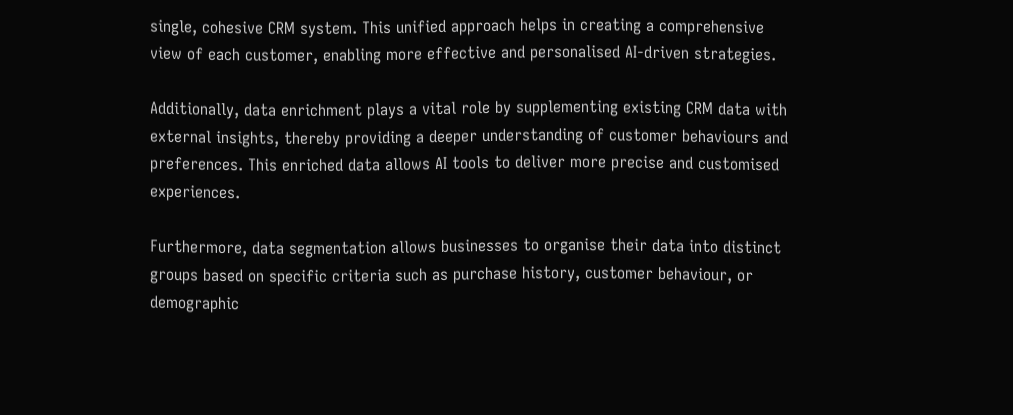single, cohesive CRM system. This unified approach helps in creating a comprehensive view of each customer, enabling more effective and personalised AI-driven strategies.

Additionally, data enrichment plays a vital role by supplementing existing CRM data with external insights, thereby providing a deeper understanding of customer behaviours and preferences. This enriched data allows AI tools to deliver more precise and customised experiences.

Furthermore, data segmentation allows businesses to organise their data into distinct groups based on specific criteria such as purchase history, customer behaviour, or demographic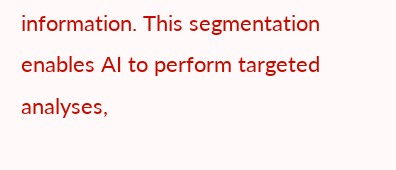information. This segmentation enables AI to perform targeted analyses,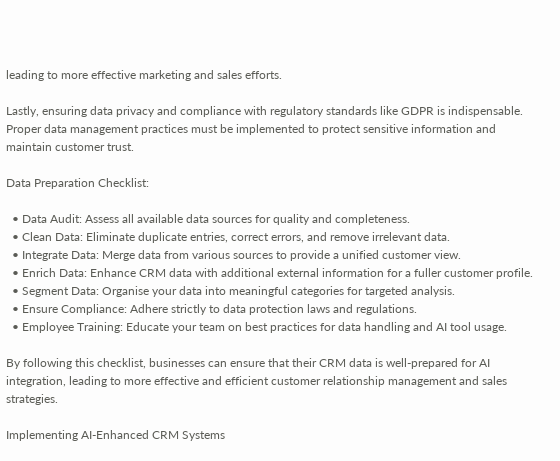leading to more effective marketing and sales efforts.

Lastly, ensuring data privacy and compliance with regulatory standards like GDPR is indispensable. Proper data management practices must be implemented to protect sensitive information and maintain customer trust.

Data Preparation Checklist:

  • Data Audit: Assess all available data sources for quality and completeness.
  • Clean Data: Eliminate duplicate entries, correct errors, and remove irrelevant data.
  • Integrate Data: Merge data from various sources to provide a unified customer view.
  • Enrich Data: Enhance CRM data with additional external information for a fuller customer profile.
  • Segment Data: Organise your data into meaningful categories for targeted analysis.
  • Ensure Compliance: Adhere strictly to data protection laws and regulations.
  • Employee Training: Educate your team on best practices for data handling and AI tool usage.

By following this checklist, businesses can ensure that their CRM data is well-prepared for AI integration, leading to more effective and efficient customer relationship management and sales strategies.

Implementing AI-Enhanced CRM Systems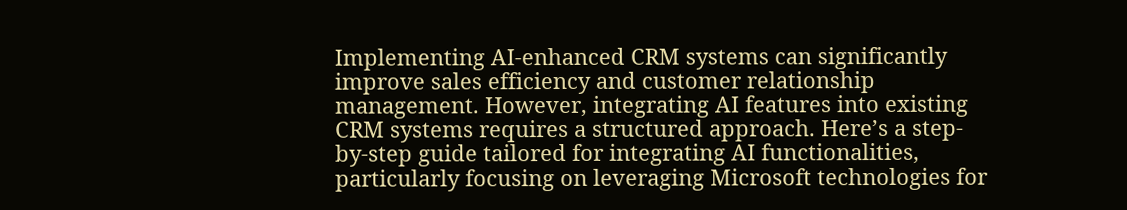Implementing AI-enhanced CRM systems can significantly improve sales efficiency and customer relationship management. However, integrating AI features into existing CRM systems requires a structured approach. Here’s a step-by-step guide tailored for integrating AI functionalities, particularly focusing on leveraging Microsoft technologies for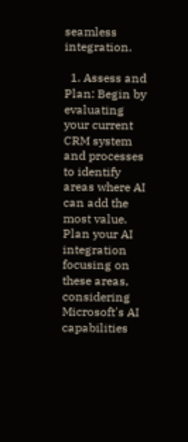seamless integration.

  1. Assess and Plan: Begin by evaluating your current CRM system and processes to identify areas where AI can add the most value. Plan your AI integration focusing on these areas, considering Microsoft's AI capabilities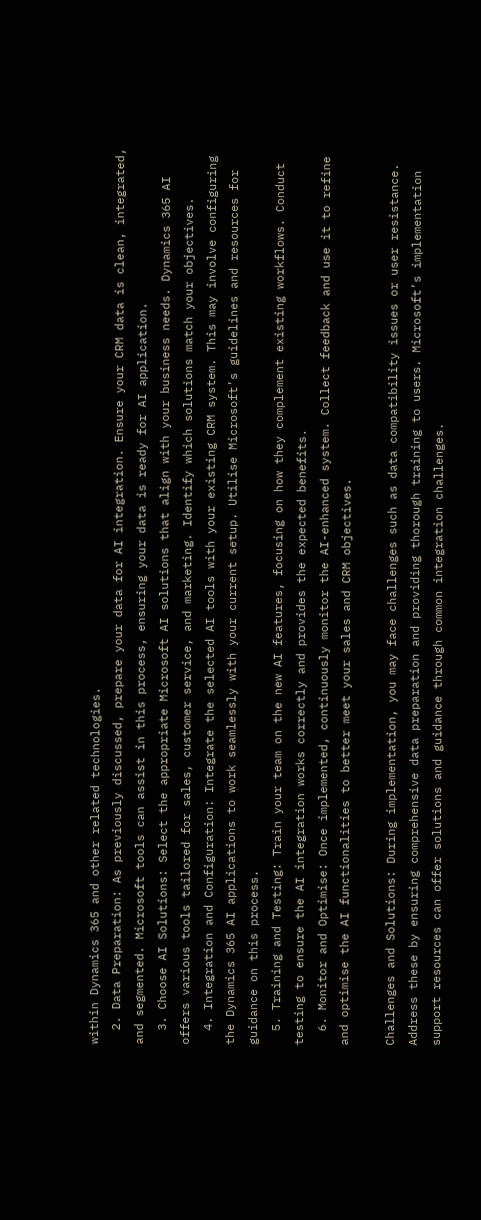within Dynamics 365 and other related technologies.
  2. Data Preparation: As previously discussed, prepare your data for AI integration. Ensure your CRM data is clean, integrated, and segmented. Microsoft tools can assist in this process, ensuring your data is ready for AI application.
  3. Choose AI Solutions: Select the appropriate Microsoft AI solutions that align with your business needs. Dynamics 365 AI offers various tools tailored for sales, customer service, and marketing. Identify which solutions match your objectives.
  4. Integration and Configuration: Integrate the selected AI tools with your existing CRM system. This may involve configuring the Dynamics 365 AI applications to work seamlessly with your current setup. Utilise Microsoft’s guidelines and resources for guidance on this process.
  5. Training and Testing: Train your team on the new AI features, focusing on how they complement existing workflows. Conduct testing to ensure the AI integration works correctly and provides the expected benefits.
  6. Monitor and Optimise: Once implemented, continuously monitor the AI-enhanced system. Collect feedback and use it to refine and optimise the AI functionalities to better meet your sales and CRM objectives.

Challenges and Solutions: During implementation, you may face challenges such as data compatibility issues or user resistance. Address these by ensuring comprehensive data preparation and providing thorough training to users. Microsoft’s implementation support resources can offer solutions and guidance through common integration challenges.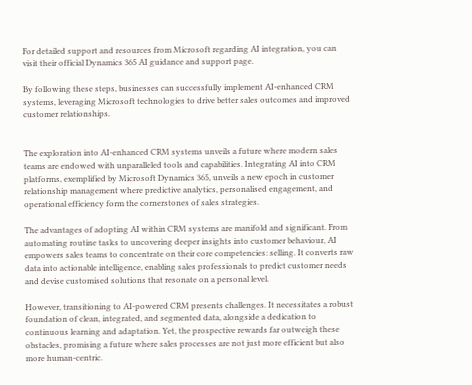For detailed support and resources from Microsoft regarding AI integration, you can visit their official Dynamics 365 AI guidance and support page.

By following these steps, businesses can successfully implement AI-enhanced CRM systems, leveraging Microsoft technologies to drive better sales outcomes and improved customer relationships.


The exploration into AI-enhanced CRM systems unveils a future where modern sales teams are endowed with unparalleled tools and capabilities. Integrating AI into CRM platforms, exemplified by Microsoft Dynamics 365, unveils a new epoch in customer relationship management where predictive analytics, personalised engagement, and operational efficiency form the cornerstones of sales strategies.

The advantages of adopting AI within CRM systems are manifold and significant. From automating routine tasks to uncovering deeper insights into customer behaviour, AI empowers sales teams to concentrate on their core competencies: selling. It converts raw data into actionable intelligence, enabling sales professionals to predict customer needs and devise customised solutions that resonate on a personal level.

However, transitioning to AI-powered CRM presents challenges. It necessitates a robust foundation of clean, integrated, and segmented data, alongside a dedication to continuous learning and adaptation. Yet, the prospective rewards far outweigh these obstacles, promising a future where sales processes are not just more efficient but also more human-centric.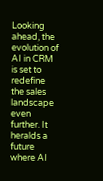Looking ahead, the evolution of AI in CRM is set to redefine the sales landscape even further. It heralds a future where AI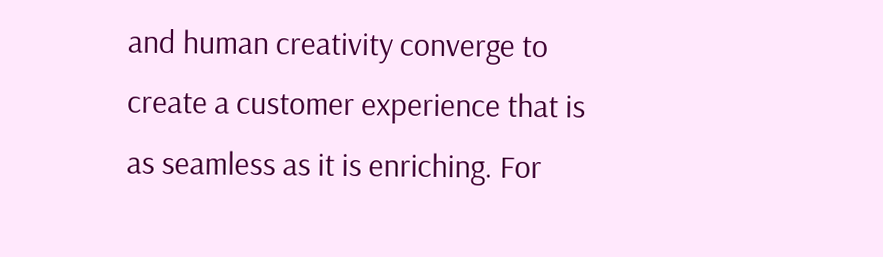and human creativity converge to create a customer experience that is as seamless as it is enriching. For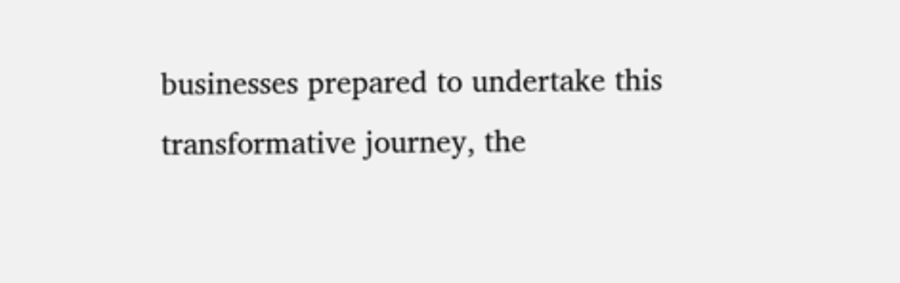businesses prepared to undertake this transformative journey, the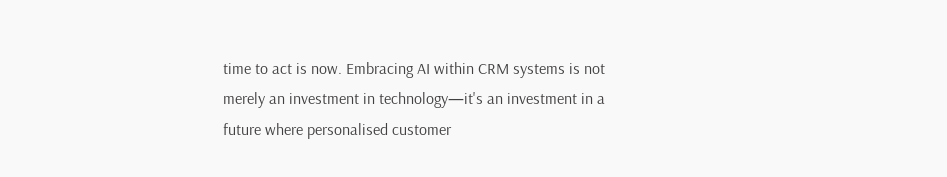time to act is now. Embracing AI within CRM systems is not merely an investment in technology—it's an investment in a future where personalised customer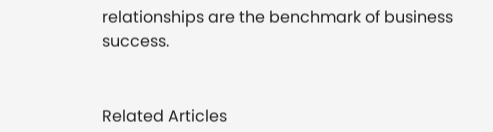relationships are the benchmark of business success.


Related Articles